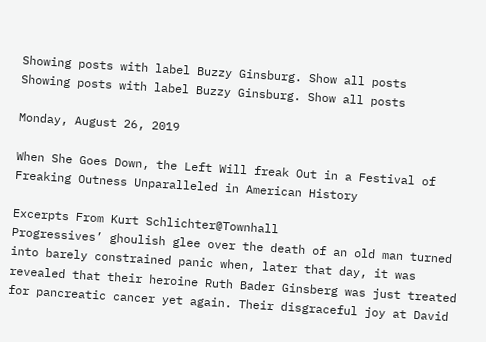Showing posts with label Buzzy Ginsburg. Show all posts
Showing posts with label Buzzy Ginsburg. Show all posts

Monday, August 26, 2019

When She Goes Down, the Left Will freak Out in a Festival of Freaking Outness Unparalleled in American History

Excerpts From Kurt Schlichter@Townhall
Progressives’ ghoulish glee over the death of an old man turned into barely constrained panic when, later that day, it was revealed that their heroine Ruth Bader Ginsberg was just treated for pancreatic cancer yet again. Their disgraceful joy at David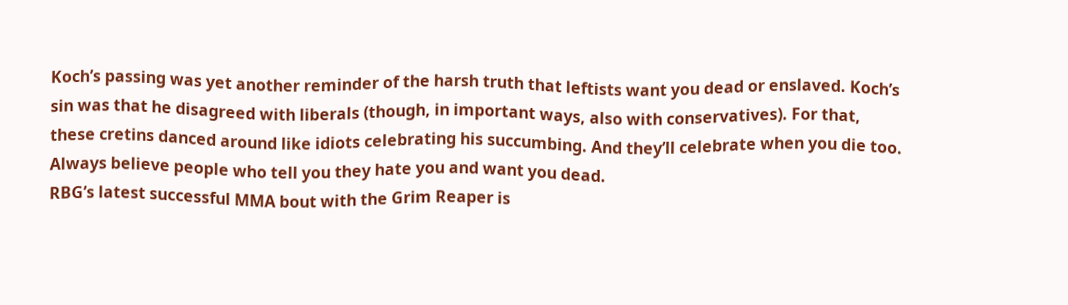Koch’s passing was yet another reminder of the harsh truth that leftists want you dead or enslaved. Koch’s sin was that he disagreed with liberals (though, in important ways, also with conservatives). For that, these cretins danced around like idiots celebrating his succumbing. And they’ll celebrate when you die too. Always believe people who tell you they hate you and want you dead.
RBG’s latest successful MMA bout with the Grim Reaper is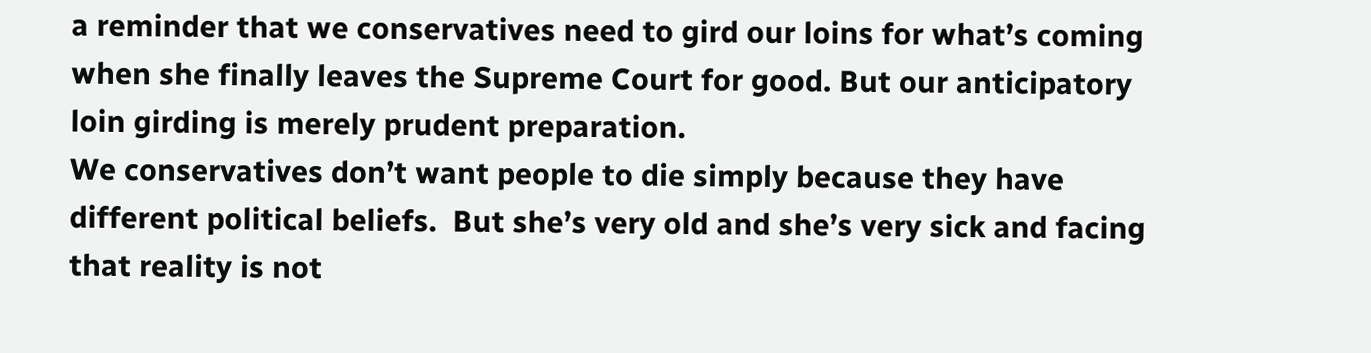a reminder that we conservatives need to gird our loins for what’s coming when she finally leaves the Supreme Court for good. But our anticipatory loin girding is merely prudent preparation.
We conservatives don’t want people to die simply because they have different political beliefs.  But she’s very old and she’s very sick and facing that reality is not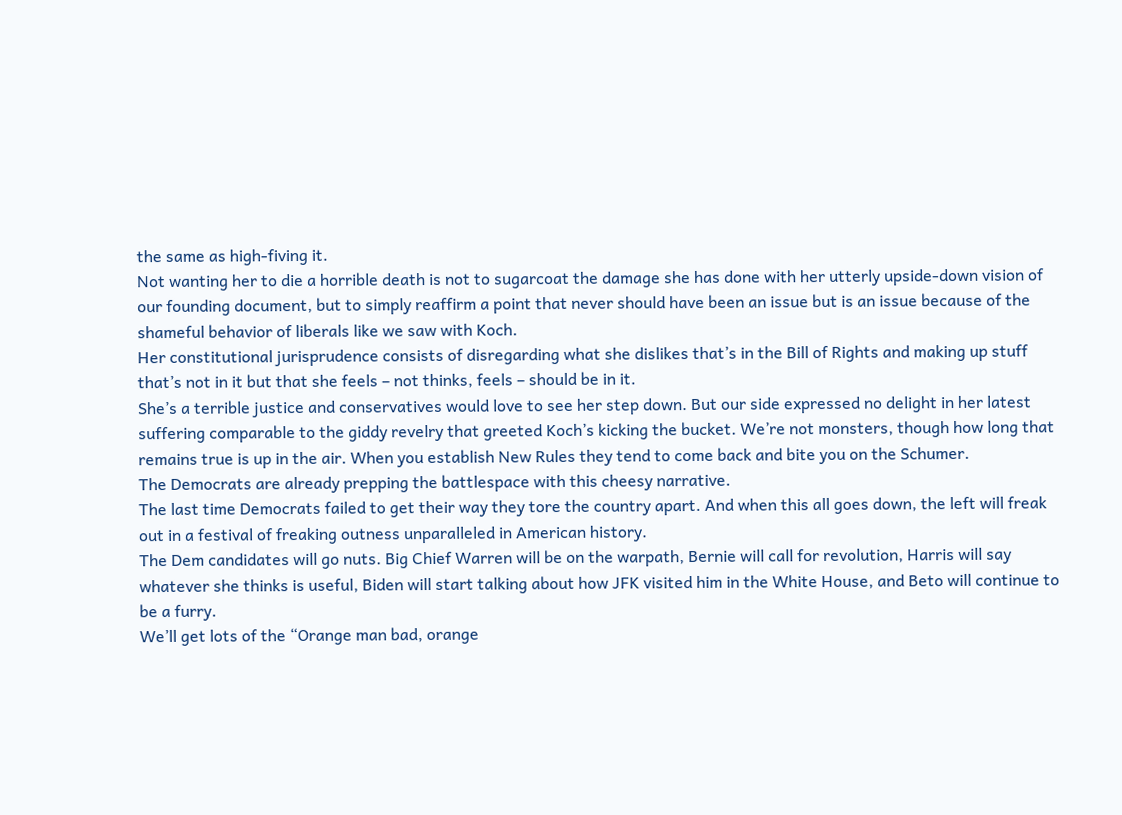the same as high-fiving it.
Not wanting her to die a horrible death is not to sugarcoat the damage she has done with her utterly upside-down vision of our founding document, but to simply reaffirm a point that never should have been an issue but is an issue because of the shameful behavior of liberals like we saw with Koch.
Her constitutional jurisprudence consists of disregarding what she dislikes that’s in the Bill of Rights and making up stuff that’s not in it but that she feels – not thinks, feels – should be in it.
She’s a terrible justice and conservatives would love to see her step down. But our side expressed no delight in her latest suffering comparable to the giddy revelry that greeted Koch’s kicking the bucket. We’re not monsters, though how long that remains true is up in the air. When you establish New Rules they tend to come back and bite you on the Schumer.
The Democrats are already prepping the battlespace with this cheesy narrative.
The last time Democrats failed to get their way they tore the country apart. And when this all goes down, the left will freak out in a festival of freaking outness unparalleled in American history.
The Dem candidates will go nuts. Big Chief Warren will be on the warpath, Bernie will call for revolution, Harris will say whatever she thinks is useful, Biden will start talking about how JFK visited him in the White House, and Beto will continue to be a furry.
We’ll get lots of the “Orange man bad, orange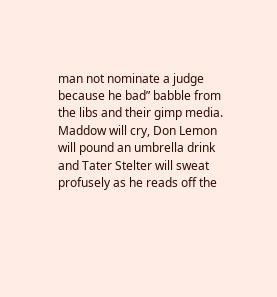man not nominate a judge because he bad” babble from the libs and their gimp media. Maddow will cry, Don Lemon will pound an umbrella drink and Tater Stelter will sweat profusely as he reads off the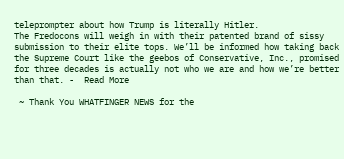teleprompter about how Trump is literally Hitler.
The Fredocons will weigh in with their patented brand of sissy submission to their elite tops. We’ll be informed how taking back the Supreme Court like the geebos of Conservative, Inc., promised for three decades is actually not who we are and how we’re better than that. -  Read More

 ~ Thank You WHATFINGER NEWS for the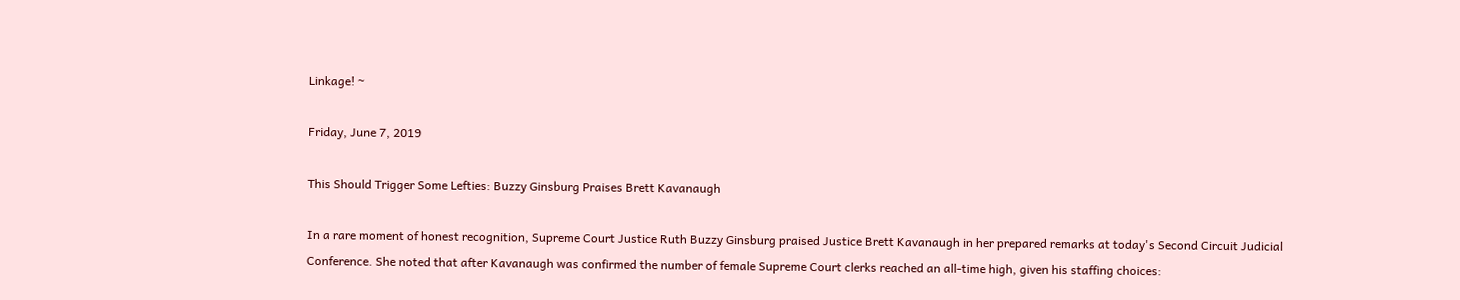Linkage! ~

Friday, June 7, 2019

This Should Trigger Some Lefties: Buzzy Ginsburg Praises Brett Kavanaugh

In a rare moment of honest recognition, Supreme Court Justice Ruth Buzzy Ginsburg praised Justice Brett Kavanaugh in her prepared remarks at today's Second Circuit Judicial Conference. She noted that after Kavanaugh was confirmed the number of female Supreme Court clerks reached an all-time high, given his staffing choices: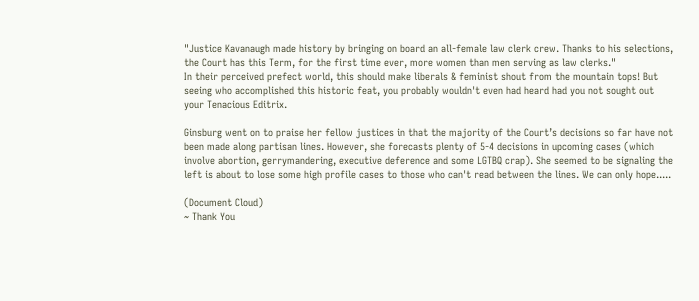"Justice Kavanaugh made history by bringing on board an all-female law clerk crew. Thanks to his selections, the Court has this Term, for the first time ever, more women than men serving as law clerks."
In their perceived prefect world, this should make liberals & feminist shout from the mountain tops! But seeing who accomplished this historic feat, you probably wouldn't even had heard had you not sought out your Tenacious Editrix.

Ginsburg went on to praise her fellow justices in that the majority of the Court’s decisions so far have not been made along partisan lines. However, she forecasts plenty of 5-4 decisions in upcoming cases (which involve abortion, gerrymandering, executive deference and some LGTBQ crap). She seemed to be signaling the left is about to lose some high profile cases to those who can't read between the lines. We can only hope.....

(Document Cloud)
~ Thank You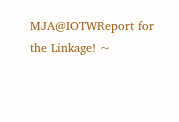MJA@IOTWReport for the Linkage! ~